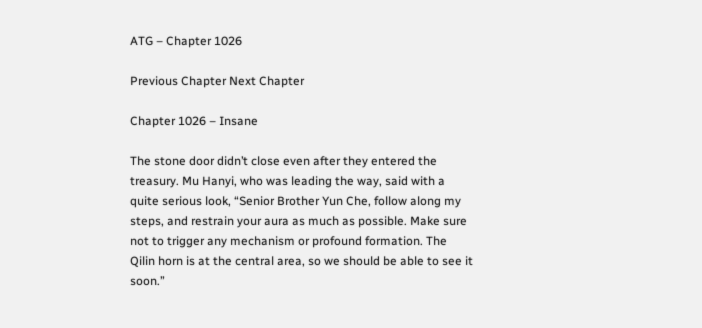ATG – Chapter 1026

Previous Chapter Next Chapter

Chapter 1026 – Insane

The stone door didn’t close even after they entered the treasury. Mu Hanyi, who was leading the way, said with a quite serious look, “Senior Brother Yun Che, follow along my steps, and restrain your aura as much as possible. Make sure not to trigger any mechanism or profound formation. The Qilin horn is at the central area, so we should be able to see it soon.”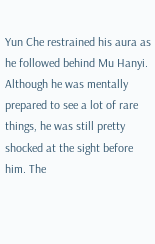Yun Che restrained his aura as he followed behind Mu Hanyi. Although he was mentally prepared to see a lot of rare things, he was still pretty shocked at the sight before him. The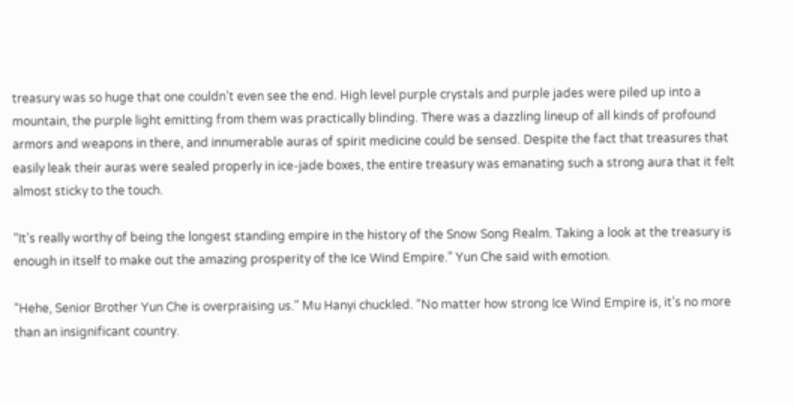treasury was so huge that one couldn’t even see the end. High level purple crystals and purple jades were piled up into a mountain, the purple light emitting from them was practically blinding. There was a dazzling lineup of all kinds of profound armors and weapons in there, and innumerable auras of spirit medicine could be sensed. Despite the fact that treasures that easily leak their auras were sealed properly in ice-jade boxes, the entire treasury was emanating such a strong aura that it felt almost sticky to the touch.

“It’s really worthy of being the longest standing empire in the history of the Snow Song Realm. Taking a look at the treasury is enough in itself to make out the amazing prosperity of the Ice Wind Empire.” Yun Che said with emotion.

“Hehe, Senior Brother Yun Che is overpraising us.” Mu Hanyi chuckled. “No matter how strong Ice Wind Empire is, it’s no more than an insignificant country.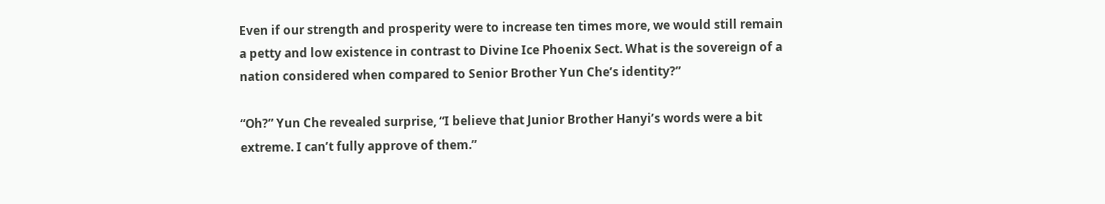Even if our strength and prosperity were to increase ten times more, we would still remain a petty and low existence in contrast to Divine Ice Phoenix Sect. What is the sovereign of a nation considered when compared to Senior Brother Yun Che’s identity?”

“Oh?” Yun Che revealed surprise, “I believe that Junior Brother Hanyi’s words were a bit extreme. I can’t fully approve of them.”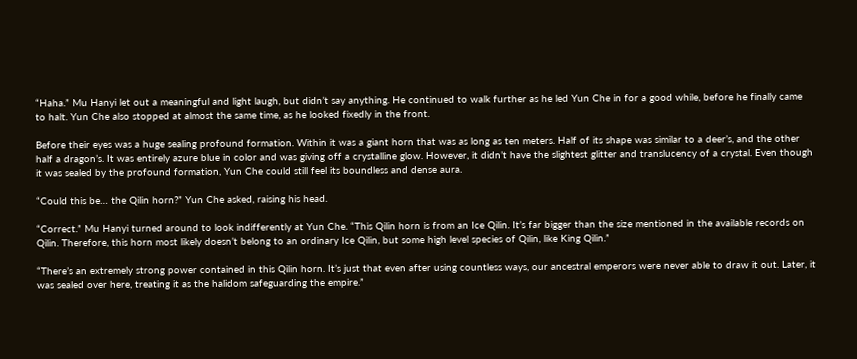“Haha.” Mu Hanyi let out a meaningful and light laugh, but didn’t say anything. He continued to walk further as he led Yun Che in for a good while, before he finally came to halt. Yun Che also stopped at almost the same time, as he looked fixedly in the front.

Before their eyes was a huge sealing profound formation. Within it was a giant horn that was as long as ten meters. Half of its shape was similar to a deer’s, and the other half a dragon’s. It was entirely azure blue in color and was giving off a crystalline glow. However, it didn’t have the slightest glitter and translucency of a crystal. Even though it was sealed by the profound formation, Yun Che could still feel its boundless and dense aura.

“Could this be… the Qilin horn?” Yun Che asked, raising his head.

“Correct.” Mu Hanyi turned around to look indifferently at Yun Che. “This Qilin horn is from an Ice Qilin. It’s far bigger than the size mentioned in the available records on Qilin. Therefore, this horn most likely doesn’t belong to an ordinary Ice Qilin, but some high level species of Qilin, like King Qilin.”

“There’s an extremely strong power contained in this Qilin horn. It’s just that even after using countless ways, our ancestral emperors were never able to draw it out. Later, it was sealed over here, treating it as the halidom safeguarding the empire.”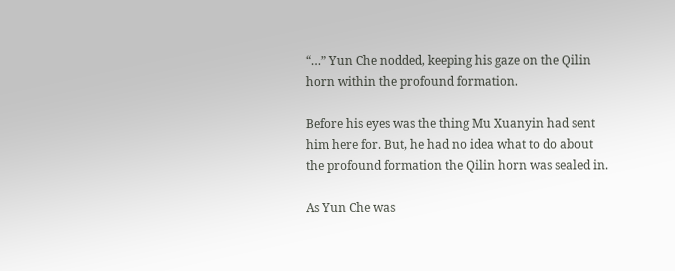“…” Yun Che nodded, keeping his gaze on the Qilin horn within the profound formation.

Before his eyes was the thing Mu Xuanyin had sent him here for. But, he had no idea what to do about the profound formation the Qilin horn was sealed in.

As Yun Che was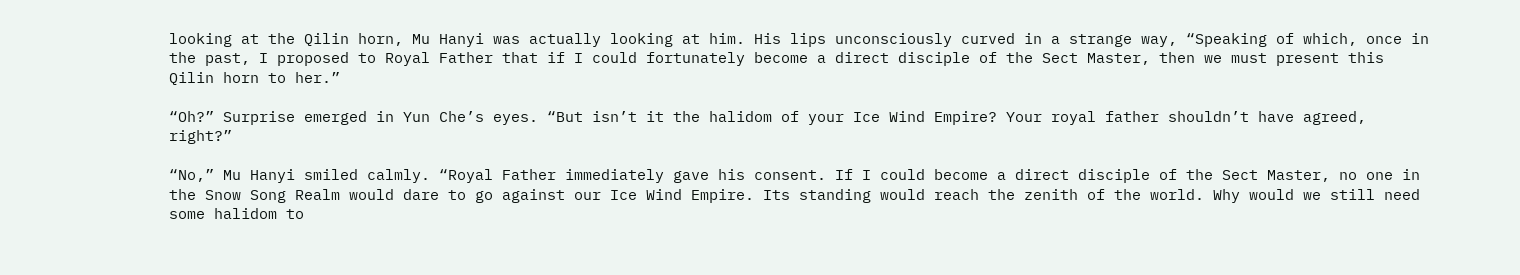looking at the Qilin horn, Mu Hanyi was actually looking at him. His lips unconsciously curved in a strange way, “Speaking of which, once in the past, I proposed to Royal Father that if I could fortunately become a direct disciple of the Sect Master, then we must present this Qilin horn to her.”

“Oh?” Surprise emerged in Yun Che’s eyes. “But isn’t it the halidom of your Ice Wind Empire? Your royal father shouldn’t have agreed, right?”

“No,” Mu Hanyi smiled calmly. “Royal Father immediately gave his consent. If I could become a direct disciple of the Sect Master, no one in the Snow Song Realm would dare to go against our Ice Wind Empire. Its standing would reach the zenith of the world. Why would we still need some halidom to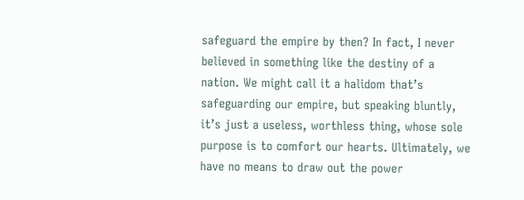safeguard the empire by then? In fact, I never believed in something like the destiny of a nation. We might call it a halidom that’s safeguarding our empire, but speaking bluntly, it’s just a useless, worthless thing, whose sole purpose is to comfort our hearts. Ultimately, we have no means to draw out the power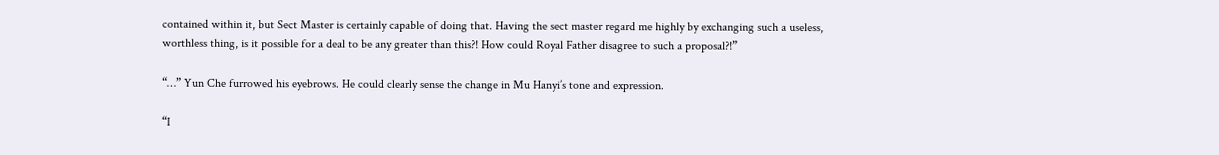contained within it, but Sect Master is certainly capable of doing that. Having the sect master regard me highly by exchanging such a useless, worthless thing, is it possible for a deal to be any greater than this?! How could Royal Father disagree to such a proposal?!”

“…” Yun Che furrowed his eyebrows. He could clearly sense the change in Mu Hanyi’s tone and expression.

“I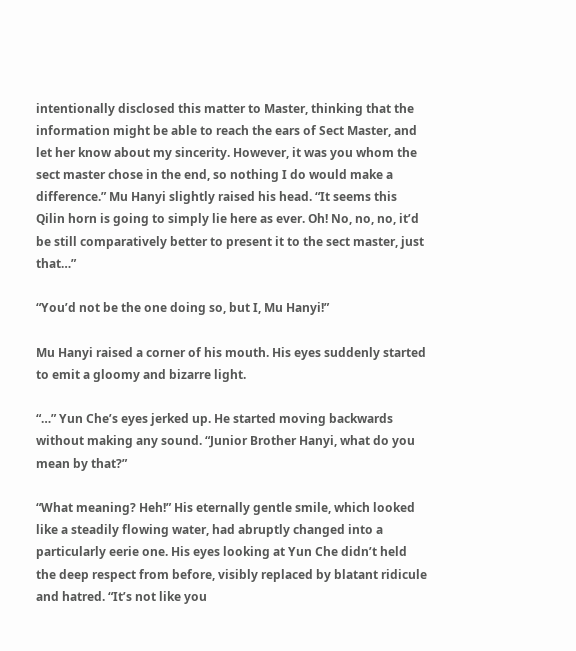intentionally disclosed this matter to Master, thinking that the information might be able to reach the ears of Sect Master, and let her know about my sincerity. However, it was you whom the sect master chose in the end, so nothing I do would make a difference.” Mu Hanyi slightly raised his head. “It seems this Qilin horn is going to simply lie here as ever. Oh! No, no, no, it’d be still comparatively better to present it to the sect master, just that…”

“You’d not be the one doing so, but I, Mu Hanyi!”

Mu Hanyi raised a corner of his mouth. His eyes suddenly started to emit a gloomy and bizarre light.

“…” Yun Che’s eyes jerked up. He started moving backwards without making any sound. “Junior Brother Hanyi, what do you mean by that?”

“What meaning? Heh!” His eternally gentle smile, which looked like a steadily flowing water, had abruptly changed into a particularly eerie one. His eyes looking at Yun Che didn’t held the deep respect from before, visibly replaced by blatant ridicule and hatred. “It’s not like you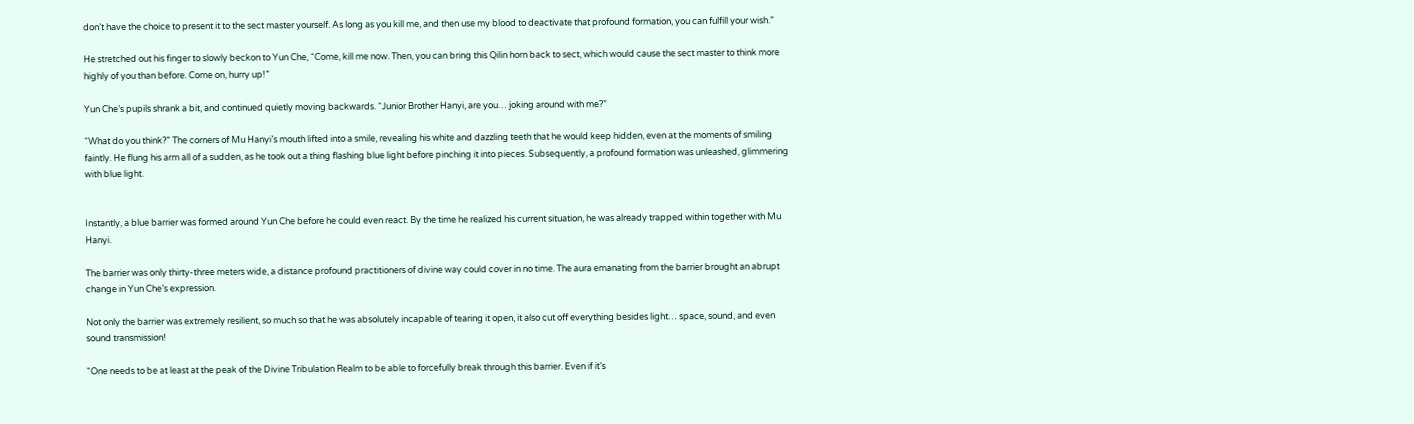don’t have the choice to present it to the sect master yourself. As long as you kill me, and then use my blood to deactivate that profound formation, you can fulfill your wish.”

He stretched out his finger to slowly beckon to Yun Che, “Come, kill me now. Then, you can bring this Qilin horn back to sect, which would cause the sect master to think more highly of you than before. Come on, hurry up!”

Yun Che’s pupils shrank a bit, and continued quietly moving backwards. “Junior Brother Hanyi, are you… joking around with me?”

“What do you think?” The corners of Mu Hanyi’s mouth lifted into a smile, revealing his white and dazzling teeth that he would keep hidden, even at the moments of smiling faintly. He flung his arm all of a sudden, as he took out a thing flashing blue light before pinching it into pieces. Subsequently, a profound formation was unleashed, glimmering with blue light.


Instantly, a blue barrier was formed around Yun Che before he could even react. By the time he realized his current situation, he was already trapped within together with Mu Hanyi.

The barrier was only thirty-three meters wide, a distance profound practitioners of divine way could cover in no time. The aura emanating from the barrier brought an abrupt change in Yun Che’s expression.

Not only the barrier was extremely resilient, so much so that he was absolutely incapable of tearing it open, it also cut off everything besides light… space, sound, and even sound transmission!

“One needs to be at least at the peak of the Divine Tribulation Realm to be able to forcefully break through this barrier. Even if it’s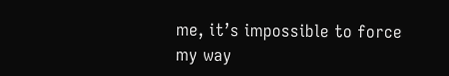me, it’s impossible to force my way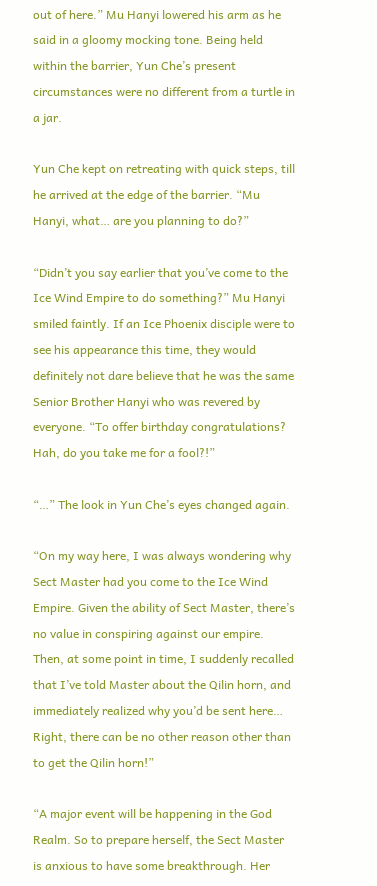out of here.” Mu Hanyi lowered his arm as he said in a gloomy mocking tone. Being held within the barrier, Yun Che’s present circumstances were no different from a turtle in a jar.

Yun Che kept on retreating with quick steps, till he arrived at the edge of the barrier. “Mu Hanyi, what… are you planning to do?”

“Didn’t you say earlier that you’ve come to the Ice Wind Empire to do something?” Mu Hanyi smiled faintly. If an Ice Phoenix disciple were to see his appearance this time, they would definitely not dare believe that he was the same Senior Brother Hanyi who was revered by everyone. “To offer birthday congratulations? Hah, do you take me for a fool?!”

“…” The look in Yun Che’s eyes changed again.

“On my way here, I was always wondering why Sect Master had you come to the Ice Wind Empire. Given the ability of Sect Master, there’s no value in conspiring against our empire. Then, at some point in time, I suddenly recalled that I’ve told Master about the Qilin horn, and immediately realized why you’d be sent here… Right, there can be no other reason other than to get the Qilin horn!”

“A major event will be happening in the God Realm. So to prepare herself, the Sect Master is anxious to have some breakthrough. Her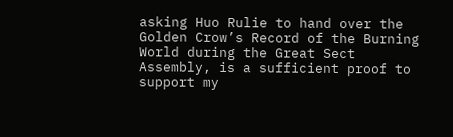asking Huo Rulie to hand over the Golden Crow’s Record of the Burning World during the Great Sect Assembly, is a sufficient proof to support my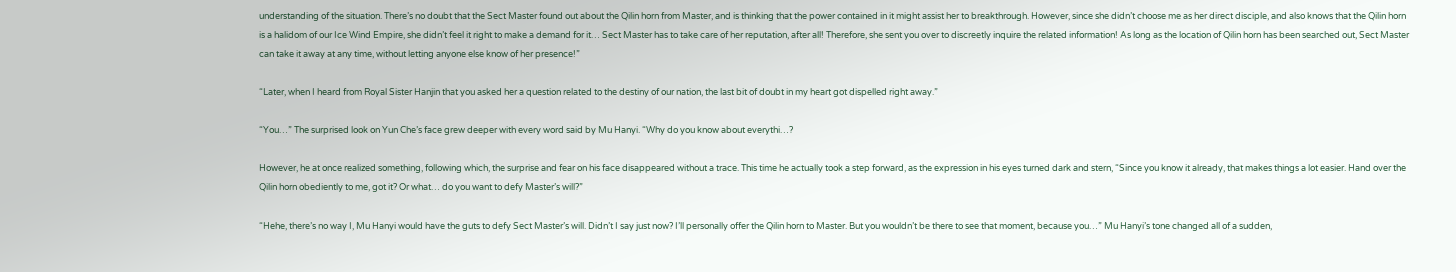understanding of the situation. There’s no doubt that the Sect Master found out about the Qilin horn from Master, and is thinking that the power contained in it might assist her to breakthrough. However, since she didn’t choose me as her direct disciple, and also knows that the Qilin horn is a halidom of our Ice Wind Empire, she didn’t feel it right to make a demand for it… Sect Master has to take care of her reputation, after all! Therefore, she sent you over to discreetly inquire the related information! As long as the location of Qilin horn has been searched out, Sect Master can take it away at any time, without letting anyone else know of her presence!”

“Later, when I heard from Royal Sister Hanjin that you asked her a question related to the destiny of our nation, the last bit of doubt in my heart got dispelled right away.”

“You…” The surprised look on Yun Che’s face grew deeper with every word said by Mu Hanyi. “Why do you know about everythi…?

However, he at once realized something, following which, the surprise and fear on his face disappeared without a trace. This time he actually took a step forward, as the expression in his eyes turned dark and stern, “Since you know it already, that makes things a lot easier. Hand over the Qilin horn obediently to me, got it? Or what… do you want to defy Master’s will?”

“Hehe, there’s no way I, Mu Hanyi would have the guts to defy Sect Master’s will. Didn’t I say just now? I’ll personally offer the Qilin horn to Master. But you wouldn’t be there to see that moment, because you…” Mu Hanyi’s tone changed all of a sudden,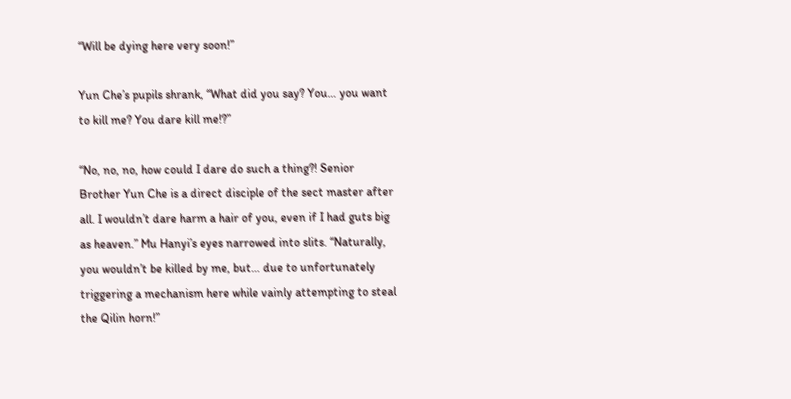“Will be dying here very soon!”

Yun Che’s pupils shrank, “What did you say? You… you want to kill me? You dare kill me!?”

“No, no, no, how could I dare do such a thing?! Senior Brother Yun Che is a direct disciple of the sect master after all. I wouldn’t dare harm a hair of you, even if I had guts big as heaven.” Mu Hanyi’s eyes narrowed into slits. “Naturally, you wouldn’t be killed by me, but… due to unfortunately triggering a mechanism here while vainly attempting to steal the Qilin horn!”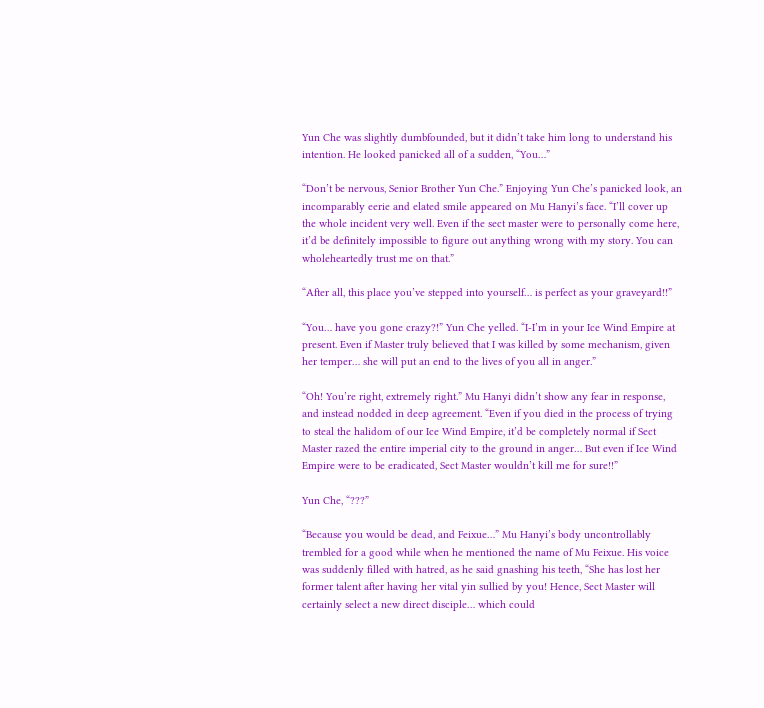Yun Che was slightly dumbfounded, but it didn’t take him long to understand his intention. He looked panicked all of a sudden, “You…”

“Don’t be nervous, Senior Brother Yun Che.” Enjoying Yun Che’s panicked look, an incomparably eerie and elated smile appeared on Mu Hanyi’s face. “I’ll cover up the whole incident very well. Even if the sect master were to personally come here, it’d be definitely impossible to figure out anything wrong with my story. You can wholeheartedly trust me on that.”

“After all, this place you’ve stepped into yourself… is perfect as your graveyard!!”

“You… have you gone crazy?!” Yun Che yelled. “I-I’m in your Ice Wind Empire at present. Even if Master truly believed that I was killed by some mechanism, given her temper… she will put an end to the lives of you all in anger.”

“Oh! You’re right, extremely right.” Mu Hanyi didn’t show any fear in response, and instead nodded in deep agreement. “Even if you died in the process of trying to steal the halidom of our Ice Wind Empire, it’d be completely normal if Sect Master razed the entire imperial city to the ground in anger… But even if Ice Wind Empire were to be eradicated, Sect Master wouldn’t kill me for sure!!”

Yun Che, “???”

“Because you would be dead, and Feixue…” Mu Hanyi’s body uncontrollably trembled for a good while when he mentioned the name of Mu Feixue. His voice was suddenly filled with hatred, as he said gnashing his teeth, “She has lost her former talent after having her vital yin sullied by you! Hence, Sect Master will certainly select a new direct disciple… which could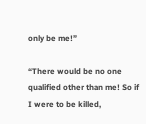only be me!”

“There would be no one qualified other than me! So if I were to be killed,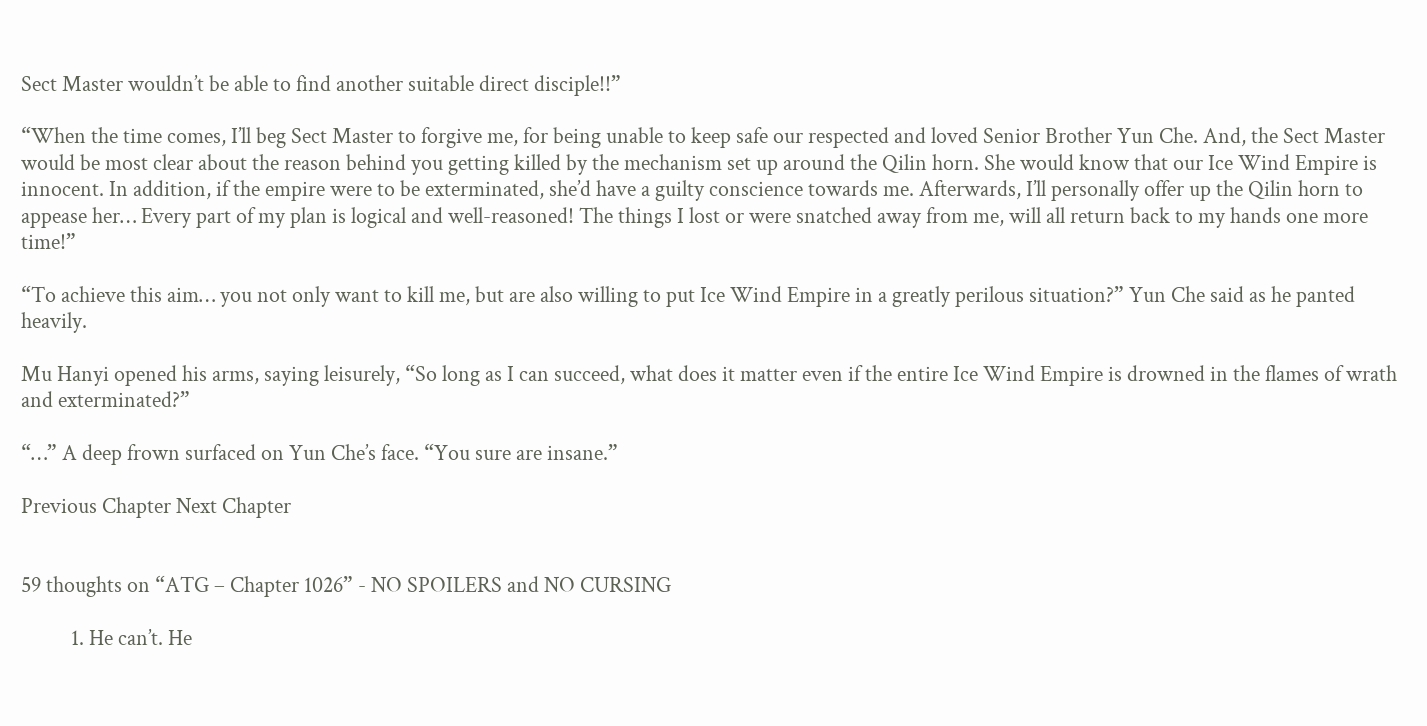Sect Master wouldn’t be able to find another suitable direct disciple!!”

“When the time comes, I’ll beg Sect Master to forgive me, for being unable to keep safe our respected and loved Senior Brother Yun Che. And, the Sect Master would be most clear about the reason behind you getting killed by the mechanism set up around the Qilin horn. She would know that our Ice Wind Empire is innocent. In addition, if the empire were to be exterminated, she’d have a guilty conscience towards me. Afterwards, I’ll personally offer up the Qilin horn to appease her… Every part of my plan is logical and well-reasoned! The things I lost or were snatched away from me, will all return back to my hands one more time!”

“To achieve this aim… you not only want to kill me, but are also willing to put Ice Wind Empire in a greatly perilous situation?” Yun Che said as he panted heavily.

Mu Hanyi opened his arms, saying leisurely, “So long as I can succeed, what does it matter even if the entire Ice Wind Empire is drowned in the flames of wrath and exterminated?”

“…” A deep frown surfaced on Yun Che’s face. “You sure are insane.”

Previous Chapter Next Chapter


59 thoughts on “ATG – Chapter 1026” - NO SPOILERS and NO CURSING

          1. He can’t. He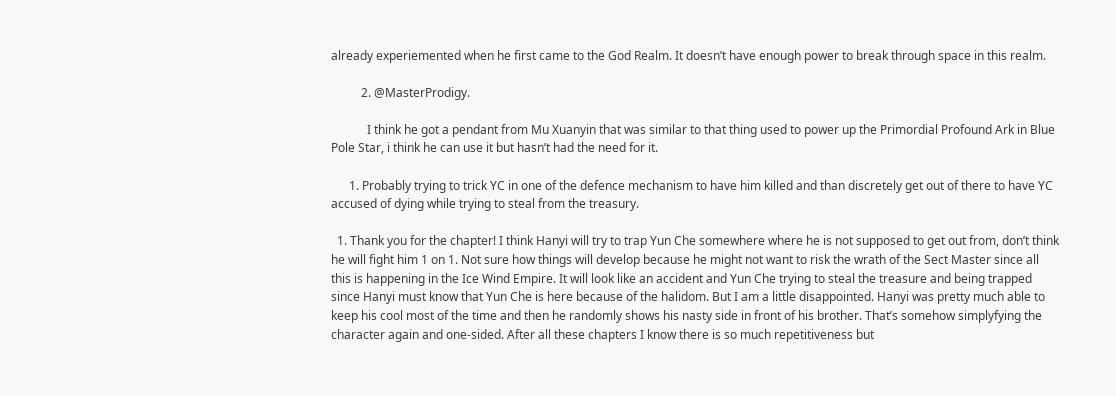already experiemented when he first came to the God Realm. It doesn’t have enough power to break through space in this realm.

          2. @MasterProdigy.

            I think he got a pendant from Mu Xuanyin that was similar to that thing used to power up the Primordial Profound Ark in Blue Pole Star, i think he can use it but hasn’t had the need for it.

      1. Probably trying to trick YC in one of the defence mechanism to have him killed and than discretely get out of there to have YC accused of dying while trying to steal from the treasury.

  1. Thank you for the chapter! I think Hanyi will try to trap Yun Che somewhere where he is not supposed to get out from, don’t think he will fight him 1 on 1. Not sure how things will develop because he might not want to risk the wrath of the Sect Master since all this is happening in the Ice Wind Empire. It will look like an accident and Yun Che trying to steal the treasure and being trapped since Hanyi must know that Yun Che is here because of the halidom. But I am a little disappointed. Hanyi was pretty much able to keep his cool most of the time and then he randomly shows his nasty side in front of his brother. That’s somehow simplyfying the character again and one-sided. After all these chapters I know there is so much repetitiveness but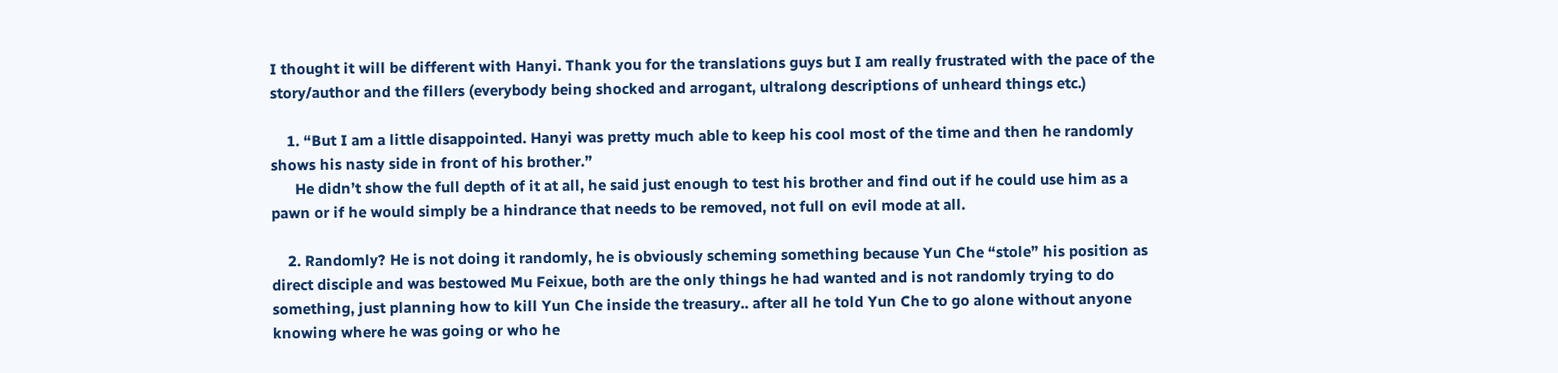I thought it will be different with Hanyi. Thank you for the translations guys but I am really frustrated with the pace of the story/author and the fillers (everybody being shocked and arrogant, ultralong descriptions of unheard things etc.)

    1. “But I am a little disappointed. Hanyi was pretty much able to keep his cool most of the time and then he randomly shows his nasty side in front of his brother.”
      He didn’t show the full depth of it at all, he said just enough to test his brother and find out if he could use him as a pawn or if he would simply be a hindrance that needs to be removed, not full on evil mode at all.

    2. Randomly? He is not doing it randomly, he is obviously scheming something because Yun Che “stole” his position as direct disciple and was bestowed Mu Feixue, both are the only things he had wanted and is not randomly trying to do something, just planning how to kill Yun Che inside the treasury.. after all he told Yun Che to go alone without anyone knowing where he was going or who he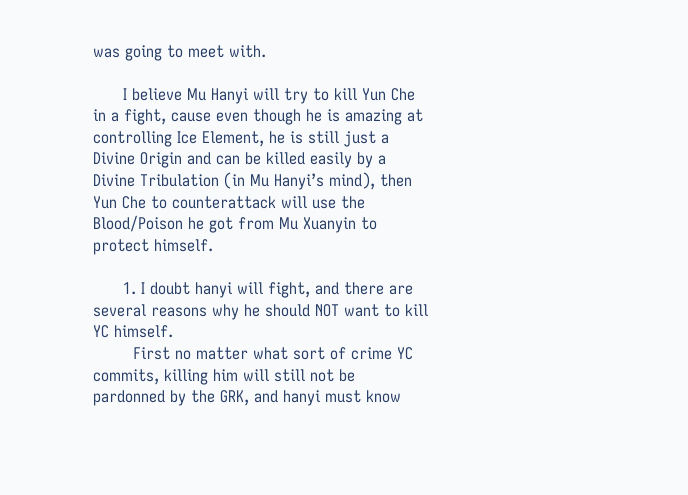was going to meet with.

      I believe Mu Hanyi will try to kill Yun Che in a fight, cause even though he is amazing at controlling Ice Element, he is still just a Divine Origin and can be killed easily by a Divine Tribulation (in Mu Hanyi’s mind), then Yun Che to counterattack will use the Blood/Poison he got from Mu Xuanyin to protect himself.

      1. I doubt hanyi will fight, and there are several reasons why he should NOT want to kill YC himself.
        First no matter what sort of crime YC commits, killing him will still not be pardonned by the GRK, and hanyi must know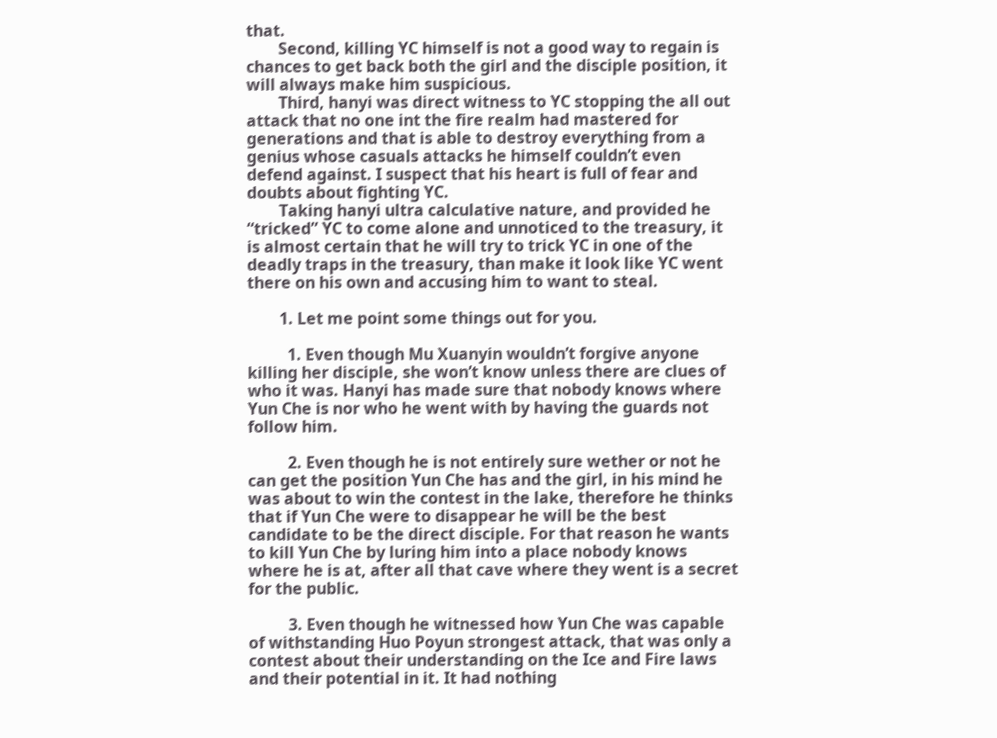that.
        Second, killing YC himself is not a good way to regain is chances to get back both the girl and the disciple position, it will always make him suspicious.
        Third, hanyi was direct witness to YC stopping the all out attack that no one int the fire realm had mastered for generations and that is able to destroy everything from a genius whose casuals attacks he himself couldn’t even defend against. I suspect that his heart is full of fear and doubts about fighting YC.
        Taking hanyi ultra calculative nature, and provided he “tricked” YC to come alone and unnoticed to the treasury, it is almost certain that he will try to trick YC in one of the deadly traps in the treasury, than make it look like YC went there on his own and accusing him to want to steal.

        1. Let me point some things out for you.

          1. Even though Mu Xuanyin wouldn’t forgive anyone killing her disciple, she won’t know unless there are clues of who it was. Hanyi has made sure that nobody knows where Yun Che is nor who he went with by having the guards not follow him.

          2. Even though he is not entirely sure wether or not he can get the position Yun Che has and the girl, in his mind he was about to win the contest in the lake, therefore he thinks that if Yun Che were to disappear he will be the best candidate to be the direct disciple. For that reason he wants to kill Yun Che by luring him into a place nobody knows where he is at, after all that cave where they went is a secret for the public.

          3. Even though he witnessed how Yun Che was capable of withstanding Huo Poyun strongest attack, that was only a contest about their understanding on the Ice and Fire laws and their potential in it. It had nothing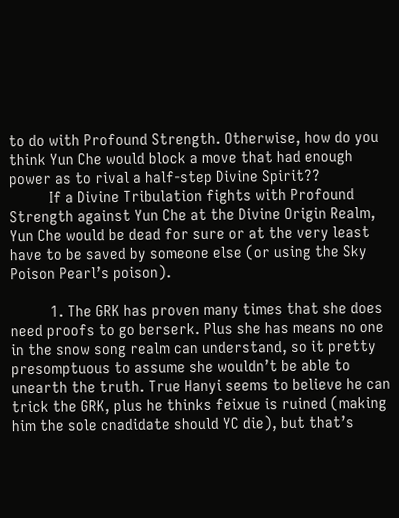to do with Profound Strength. Otherwise, how do you think Yun Che would block a move that had enough power as to rival a half-step Divine Spirit??
          If a Divine Tribulation fights with Profound Strength against Yun Che at the Divine Origin Realm, Yun Che would be dead for sure or at the very least have to be saved by someone else (or using the Sky Poison Pearl’s poison).

          1. The GRK has proven many times that she does need proofs to go berserk. Plus she has means no one in the snow song realm can understand, so it pretty presomptuous to assume she wouldn’t be able to unearth the truth. True Hanyi seems to believe he can trick the GRK, plus he thinks feixue is ruined (making him the sole cnadidate should YC die), but that’s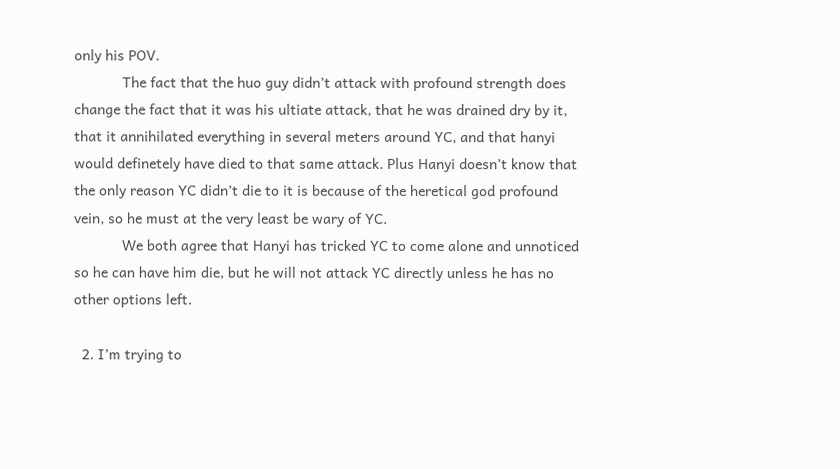only his POV.
            The fact that the huo guy didn’t attack with profound strength does change the fact that it was his ultiate attack, that he was drained dry by it, that it annihilated everything in several meters around YC, and that hanyi would definetely have died to that same attack. Plus Hanyi doesn’t know that the only reason YC didn’t die to it is because of the heretical god profound vein, so he must at the very least be wary of YC.
            We both agree that Hanyi has tricked YC to come alone and unnoticed so he can have him die, but he will not attack YC directly unless he has no other options left.

  2. I’m trying to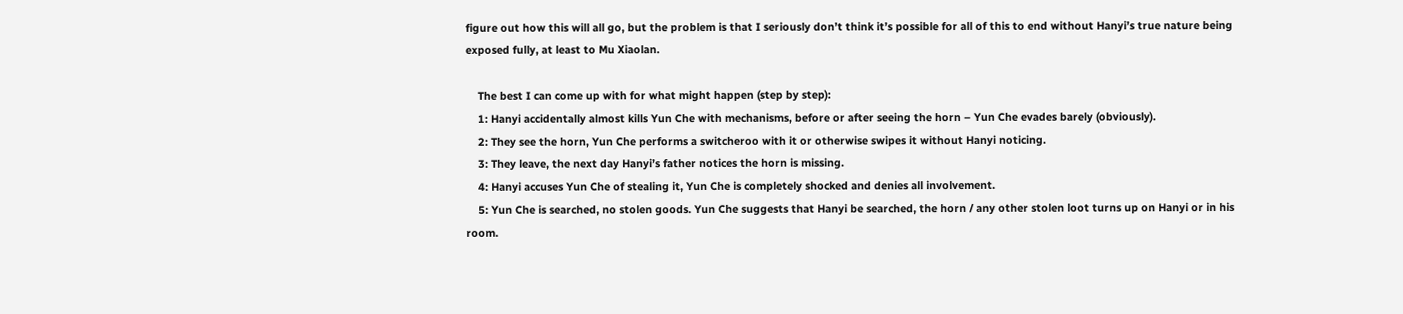figure out how this will all go, but the problem is that I seriously don’t think it’s possible for all of this to end without Hanyi’s true nature being exposed fully, at least to Mu Xiaolan.

    The best I can come up with for what might happen (step by step):
    1: Hanyi accidentally almost kills Yun Che with mechanisms, before or after seeing the horn – Yun Che evades barely (obviously).
    2: They see the horn, Yun Che performs a switcheroo with it or otherwise swipes it without Hanyi noticing.
    3: They leave, the next day Hanyi’s father notices the horn is missing.
    4: Hanyi accuses Yun Che of stealing it, Yun Che is completely shocked and denies all involvement.
    5: Yun Che is searched, no stolen goods. Yun Che suggests that Hanyi be searched, the horn / any other stolen loot turns up on Hanyi or in his room.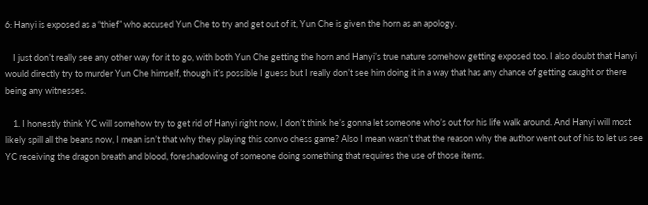6: Hanyi is exposed as a “thief” who accused Yun Che to try and get out of it, Yun Che is given the horn as an apology.

    I just don’t really see any other way for it to go, with both Yun Che getting the horn and Hanyi’s true nature somehow getting exposed too. I also doubt that Hanyi would directly try to murder Yun Che himself, though it’s possible I guess but I really don’t see him doing it in a way that has any chance of getting caught or there being any witnesses.

    1. I honestly think YC will somehow try to get rid of Hanyi right now, I don’t think he’s gonna let someone who’s out for his life walk around. And Hanyi will most likely spill all the beans now, I mean isn’t that why they playing this convo chess game? Also I mean wasn’t that the reason why the author went out of his to let us see YC receiving the dragon breath and blood, foreshadowing of someone doing something that requires the use of those items.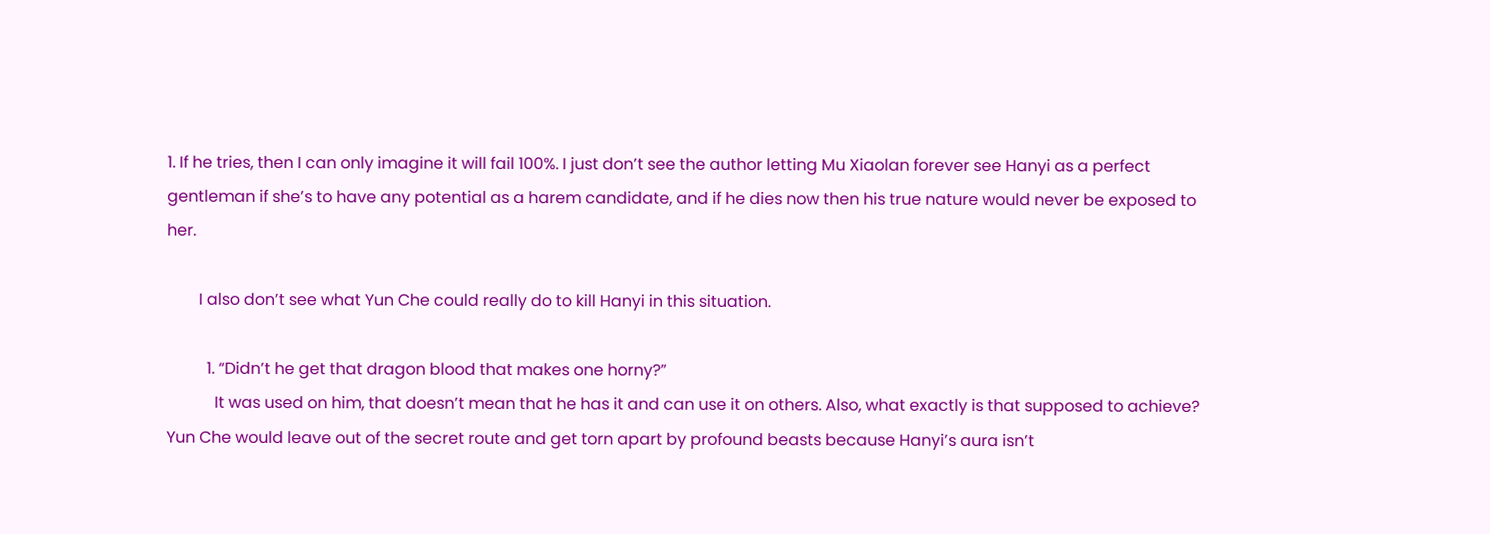1. If he tries, then I can only imagine it will fail 100%. I just don’t see the author letting Mu Xiaolan forever see Hanyi as a perfect gentleman if she’s to have any potential as a harem candidate, and if he dies now then his true nature would never be exposed to her.

        I also don’t see what Yun Che could really do to kill Hanyi in this situation.

          1. “Didn’t he get that dragon blood that makes one horny?”
            It was used on him, that doesn’t mean that he has it and can use it on others. Also, what exactly is that supposed to achieve? Yun Che would leave out of the secret route and get torn apart by profound beasts because Hanyi’s aura isn’t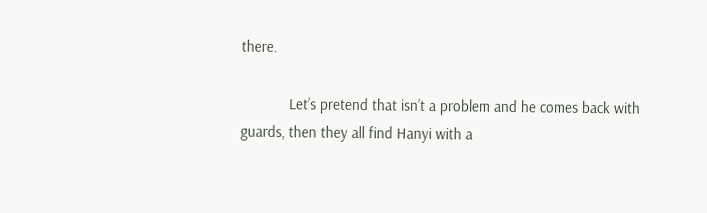there.

            Let’s pretend that isn’t a problem and he comes back with guards, then they all find Hanyi with a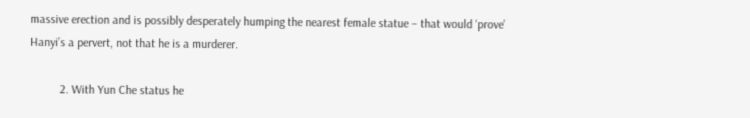massive erection and is possibly desperately humping the nearest female statue – that would ‘prove’ Hanyi’s a pervert, not that he is a murderer.

          2. With Yun Che status he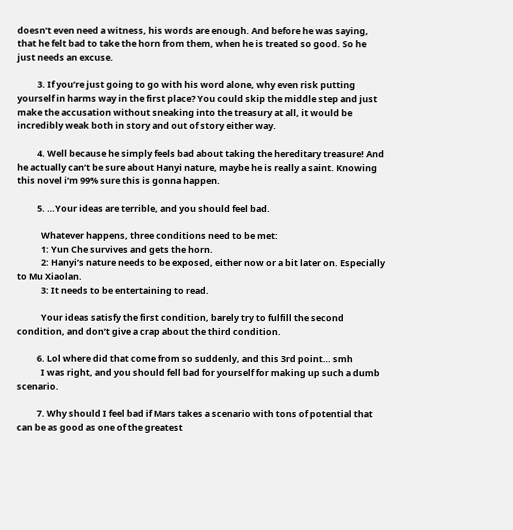doesn’t even need a witness, his words are enough. And before he was saying, that he felt bad to take the horn from them, when he is treated so good. So he just needs an excuse.

          3. If you’re just going to go with his word alone, why even risk putting yourself in harms way in the first place? You could skip the middle step and just make the accusation without sneaking into the treasury at all, it would be incredibly weak both in story and out of story either way.

          4. Well because he simply feels bad about taking the hereditary treasure! And he actually can’t be sure about Hanyi nature, maybe he is really a saint. Knowing this novel i’m 99% sure this is gonna happen.

          5. …Your ideas are terrible, and you should feel bad.

            Whatever happens, three conditions need to be met:
            1: Yun Che survives and gets the horn.
            2: Hanyi’s nature needs to be exposed, either now or a bit later on. Especially to Mu Xiaolan.
            3: It needs to be entertaining to read.

            Your ideas satisfy the first condition, barely try to fulfill the second condition, and don’t give a crap about the third condition.

          6. Lol where did that come from so suddenly, and this 3rd point… smh
            I was right, and you should fell bad for yourself for making up such a dumb scenario.

          7. Why should I feel bad if Mars takes a scenario with tons of potential that can be as good as one of the greatest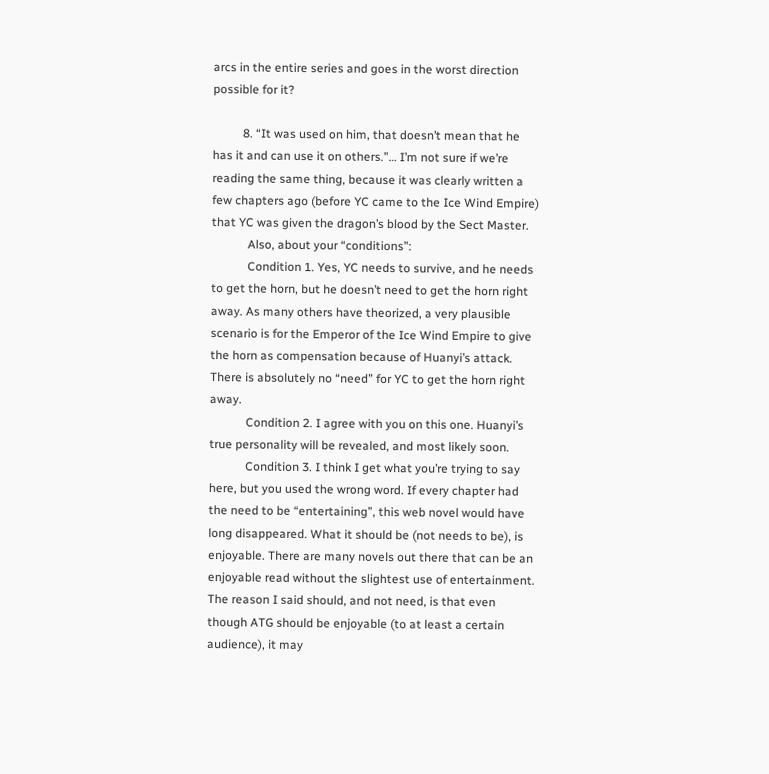arcs in the entire series and goes in the worst direction possible for it?

          8. “It was used on him, that doesn’t mean that he has it and can use it on others.”… I’m not sure if we’re reading the same thing, because it was clearly written a few chapters ago (before YC came to the Ice Wind Empire) that YC was given the dragon’s blood by the Sect Master.
            Also, about your “conditions”:
            Condition 1. Yes, YC needs to survive, and he needs to get the horn, but he doesn’t need to get the horn right away. As many others have theorized, a very plausible scenario is for the Emperor of the Ice Wind Empire to give the horn as compensation because of Huanyi’s attack. There is absolutely no “need” for YC to get the horn right away.
            Condition 2. I agree with you on this one. Huanyi’s true personality will be revealed, and most likely soon.
            Condition 3. I think I get what you’re trying to say here, but you used the wrong word. If every chapter had the need to be “entertaining”, this web novel would have long disappeared. What it should be (not needs to be), is enjoyable. There are many novels out there that can be an enjoyable read without the slightest use of entertainment. The reason I said should, and not need, is that even though ATG should be enjoyable (to at least a certain audience), it may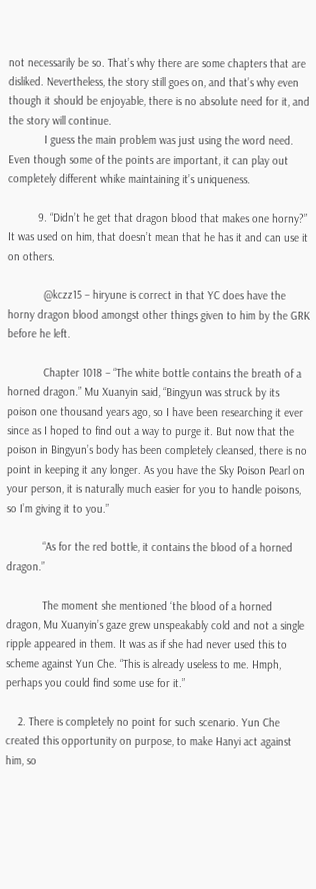not necessarily be so. That’s why there are some chapters that are disliked. Nevertheless, the story still goes on, and that’s why even though it should be enjoyable, there is no absolute need for it, and the story will continue.
            I guess the main problem was just using the word need. Even though some of the points are important, it can play out completely different whike maintaining it’s uniqueness.

          9. “Didn’t he get that dragon blood that makes one horny?” It was used on him, that doesn’t mean that he has it and can use it on others.

            @kczz15 – hiryune is correct in that YC does have the horny dragon blood amongst other things given to him by the GRK before he left.

            Chapter 1018 – “The white bottle contains the breath of a horned dragon.” Mu Xuanyin said, “Bingyun was struck by its poison one thousand years ago, so I have been researching it ever since as I hoped to find out a way to purge it. But now that the poison in Bingyun’s body has been completely cleansed, there is no point in keeping it any longer. As you have the Sky Poison Pearl on your person, it is naturally much easier for you to handle poisons, so I’m giving it to you.”

            “As for the red bottle, it contains the blood of a horned dragon.”

            The moment she mentioned ‘the blood of a horned dragon, Mu Xuanyin’s gaze grew unspeakably cold and not a single ripple appeared in them. It was as if she had never used this to scheme against Yun Che. “This is already useless to me. Hmph, perhaps you could find some use for it.”

    2. There is completely no point for such scenario. Yun Che created this opportunity on purpose, to make Hanyi act against him, so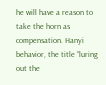he will have a reason to take the horn as compensation. Hanyi behavior, the title “luring out the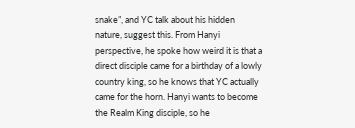snake”, and YC talk about his hidden nature, suggest this. From Hanyi perspective, he spoke how weird it is that a direct disciple came for a birthday of a lowly country king, so he knows that YC actually came for the horn. Hanyi wants to become the Realm King disciple, so he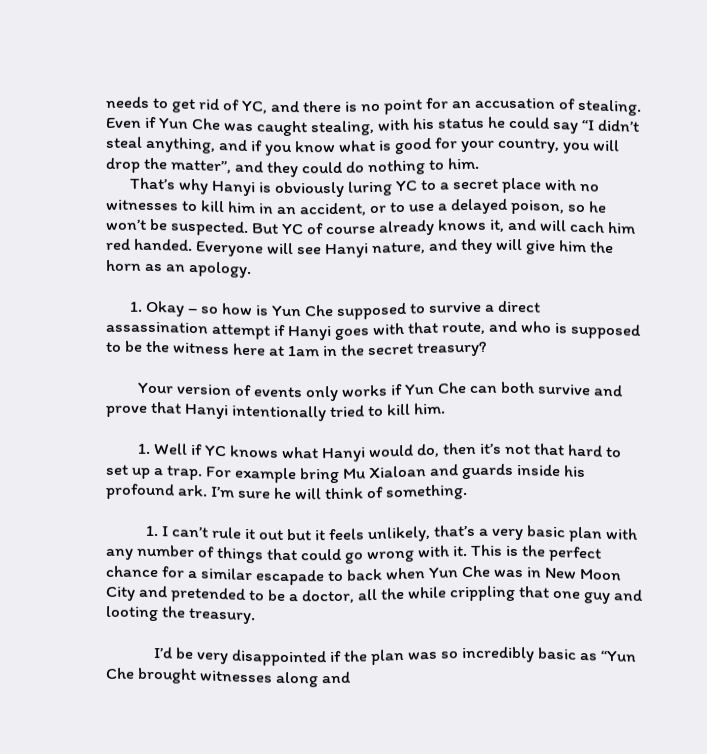needs to get rid of YC, and there is no point for an accusation of stealing. Even if Yun Che was caught stealing, with his status he could say “I didn’t steal anything, and if you know what is good for your country, you will drop the matter”, and they could do nothing to him.
      That’s why Hanyi is obviously luring YC to a secret place with no witnesses to kill him in an accident, or to use a delayed poison, so he won’t be suspected. But YC of course already knows it, and will cach him red handed. Everyone will see Hanyi nature, and they will give him the horn as an apology.

      1. Okay – so how is Yun Che supposed to survive a direct assassination attempt if Hanyi goes with that route, and who is supposed to be the witness here at 1am in the secret treasury?

        Your version of events only works if Yun Che can both survive and prove that Hanyi intentionally tried to kill him.

        1. Well if YC knows what Hanyi would do, then it’s not that hard to set up a trap. For example bring Mu Xialoan and guards inside his profound ark. I’m sure he will think of something.

          1. I can’t rule it out but it feels unlikely, that’s a very basic plan with any number of things that could go wrong with it. This is the perfect chance for a similar escapade to back when Yun Che was in New Moon City and pretended to be a doctor, all the while crippling that one guy and looting the treasury.

            I’d be very disappointed if the plan was so incredibly basic as “Yun Che brought witnesses along and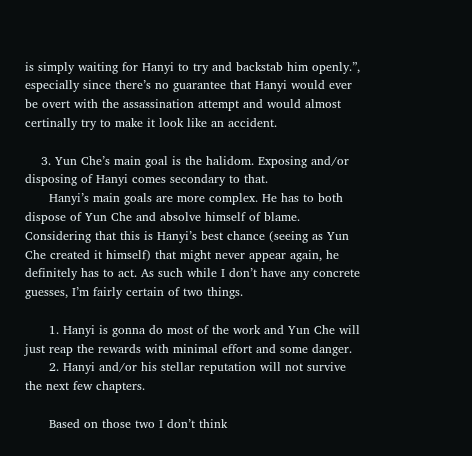is simply waiting for Hanyi to try and backstab him openly.”, especially since there’s no guarantee that Hanyi would ever be overt with the assassination attempt and would almost certinally try to make it look like an accident.

    3. Yun Che’s main goal is the halidom. Exposing and/or disposing of Hanyi comes secondary to that.
      Hanyi’s main goals are more complex. He has to both dispose of Yun Che and absolve himself of blame. Considering that this is Hanyi’s best chance (seeing as Yun Che created it himself) that might never appear again, he definitely has to act. As such while I don’t have any concrete guesses, I’m fairly certain of two things.

      1. Hanyi is gonna do most of the work and Yun Che will just reap the rewards with minimal effort and some danger.
      2. Hanyi and/or his stellar reputation will not survive the next few chapters.

      Based on those two I don’t think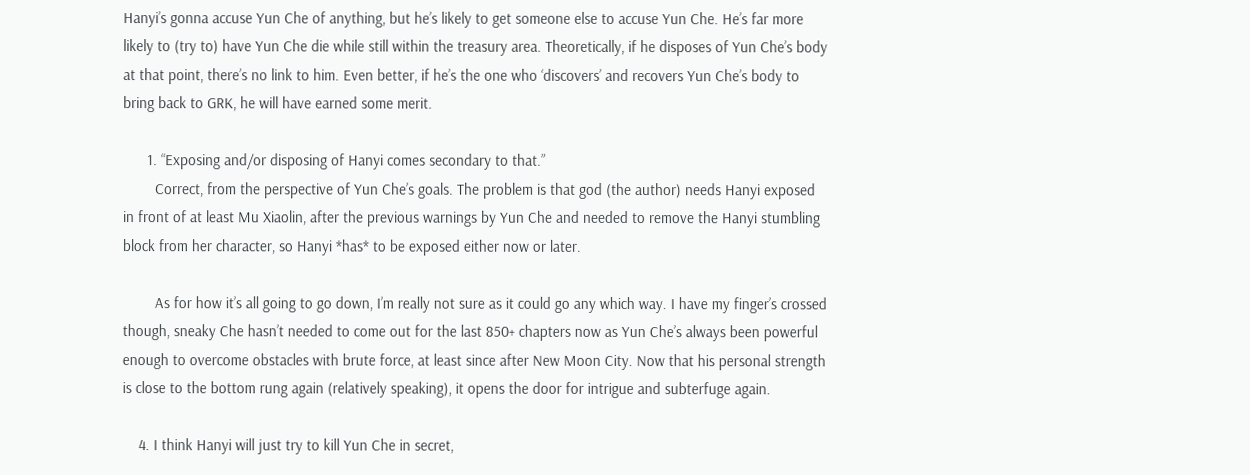Hanyi’s gonna accuse Yun Che of anything, but he’s likely to get someone else to accuse Yun Che. He’s far more likely to (try to) have Yun Che die while still within the treasury area. Theoretically, if he disposes of Yun Che’s body at that point, there’s no link to him. Even better, if he’s the one who ‘discovers’ and recovers Yun Che’s body to bring back to GRK, he will have earned some merit.

      1. “Exposing and/or disposing of Hanyi comes secondary to that.”
        Correct, from the perspective of Yun Che’s goals. The problem is that god (the author) needs Hanyi exposed in front of at least Mu Xiaolin, after the previous warnings by Yun Che and needed to remove the Hanyi stumbling block from her character, so Hanyi *has* to be exposed either now or later.

        As for how it’s all going to go down, I’m really not sure as it could go any which way. I have my finger’s crossed though, sneaky Che hasn’t needed to come out for the last 850+ chapters now as Yun Che’s always been powerful enough to overcome obstacles with brute force, at least since after New Moon City. Now that his personal strength is close to the bottom rung again (relatively speaking), it opens the door for intrigue and subterfuge again.

    4. I think Hanyi will just try to kill Yun Che in secret,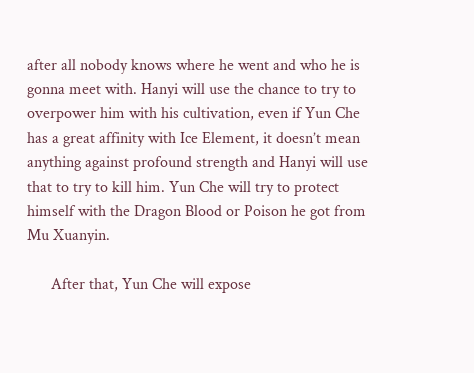after all nobody knows where he went and who he is gonna meet with. Hanyi will use the chance to try to overpower him with his cultivation, even if Yun Che has a great affinity with Ice Element, it doesn’t mean anything against profound strength and Hanyi will use that to try to kill him. Yun Che will try to protect himself with the Dragon Blood or Poison he got from Mu Xuanyin.

      After that, Yun Che will expose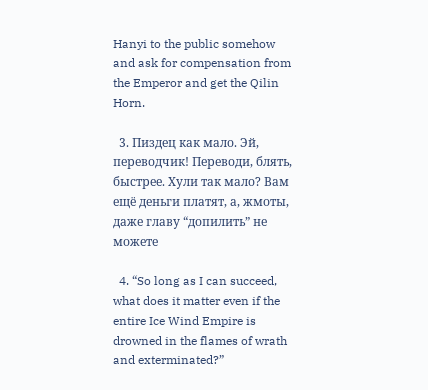Hanyi to the public somehow and ask for compensation from the Emperor and get the Qilin Horn.

  3. Пиздец как мало. Эй, переводчик! Переводи, блять, быстрее. Хули так мало? Вам ещё деньги платят, а, жмоты, даже главу “допилить” не можете

  4. “So long as I can succeed, what does it matter even if the entire Ice Wind Empire is drowned in the flames of wrath and exterminated?”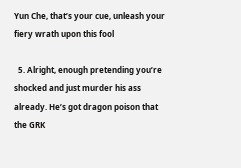Yun Che, that’s your cue, unleash your fiery wrath upon this fool

  5. Alright, enough pretending you’re shocked and just murder his ass already. He’s got dragon poison that the GRK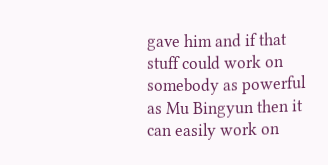gave him and if that stuff could work on somebody as powerful as Mu Bingyun then it can easily work on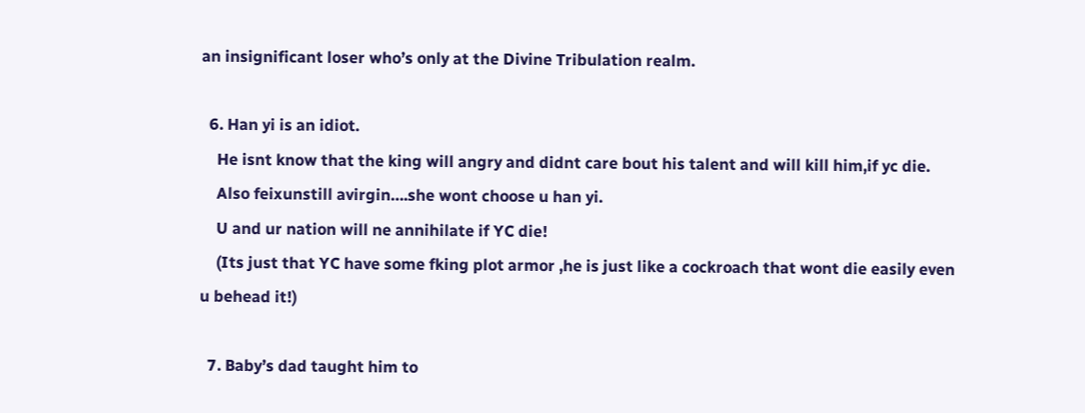an insignificant loser who’s only at the Divine Tribulation realm.

  6. Han yi is an idiot.
    He isnt know that the king will angry and didnt care bout his talent and will kill him,if yc die.
    Also feixunstill avirgin….she wont choose u han yi.
    U and ur nation will ne annihilate if YC die!
    (Its just that YC have some fking plot armor ,he is just like a cockroach that wont die easily even u behead it!)

  7. Baby’s dad taught him to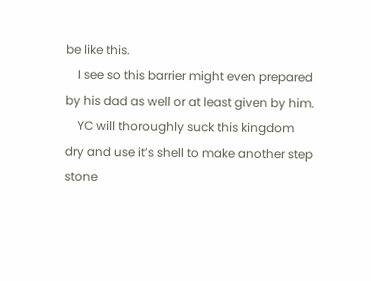be like this.
    I see so this barrier might even prepared by his dad as well or at least given by him.
    YC will thoroughly suck this kingdom dry and use it’s shell to make another step stone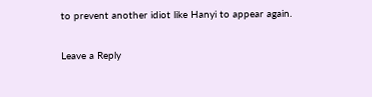to prevent another idiot like Hanyi to appear again.

Leave a Reply